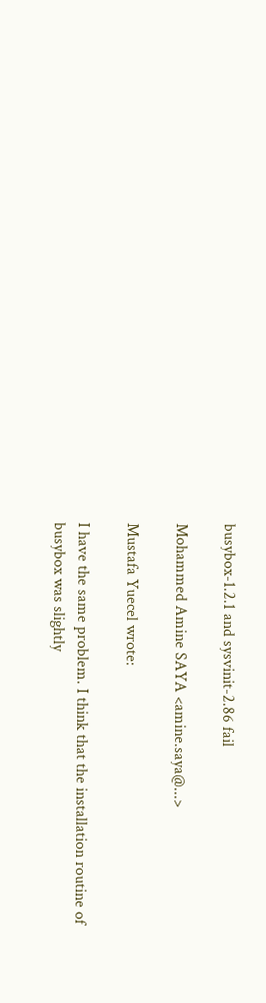busybox-1.2.1 and sysvinit-2.86 fail

Mohammed Amine SAYA <amine.saya@...>

Mustafa Yuecel wrote:

I have the same problem. I think that the installation routine of
busybox was slightly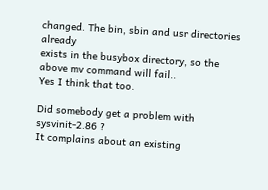changed. The bin, sbin and usr directories already
exists in the busybox directory, so the above mv command will fail..
Yes I think that too.

Did somebody get a problem with sysvinit-2.86 ?
It complains about an existing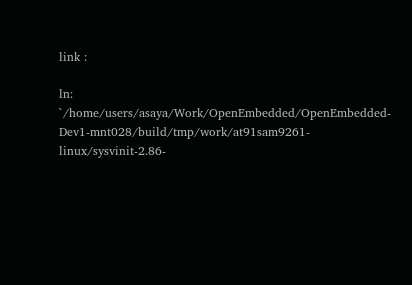link :

ln: `/home/users/asaya/Work/OpenEmbedded/OpenEmbedded-Dev1-mnt028/build/tmp/work/at91sam9261-linux/sysvinit-2.86-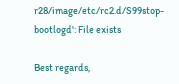r28/image/etc/rc2.d/S99stop-bootlogd': File exists

Best regards,